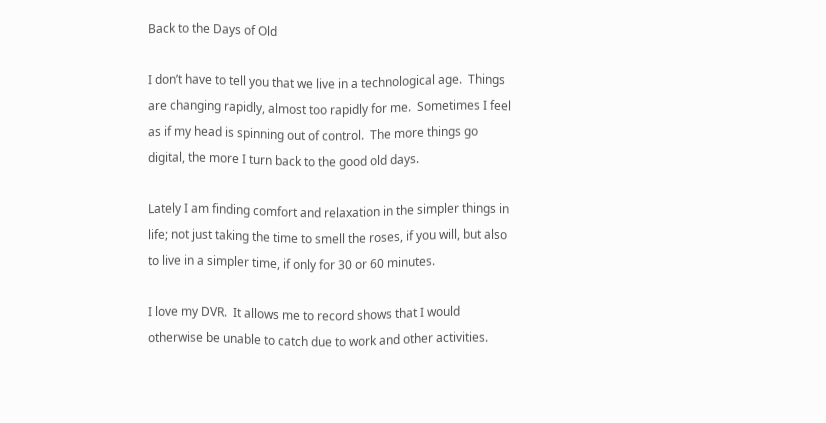Back to the Days of Old

I don’t have to tell you that we live in a technological age.  Things are changing rapidly, almost too rapidly for me.  Sometimes I feel as if my head is spinning out of control.  The more things go digital, the more I turn back to the good old days.

Lately I am finding comfort and relaxation in the simpler things in life; not just taking the time to smell the roses, if you will, but also to live in a simpler time, if only for 30 or 60 minutes.

I love my DVR.  It allows me to record shows that I would otherwise be unable to catch due to work and other activities.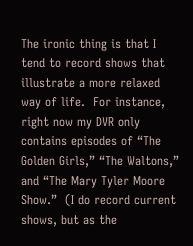The ironic thing is that I tend to record shows that illustrate a more relaxed way of life.  For instance, right now my DVR only contains episodes of “The Golden Girls,” “The Waltons,” and “The Mary Tyler Moore Show.”  (I do record current shows, but as the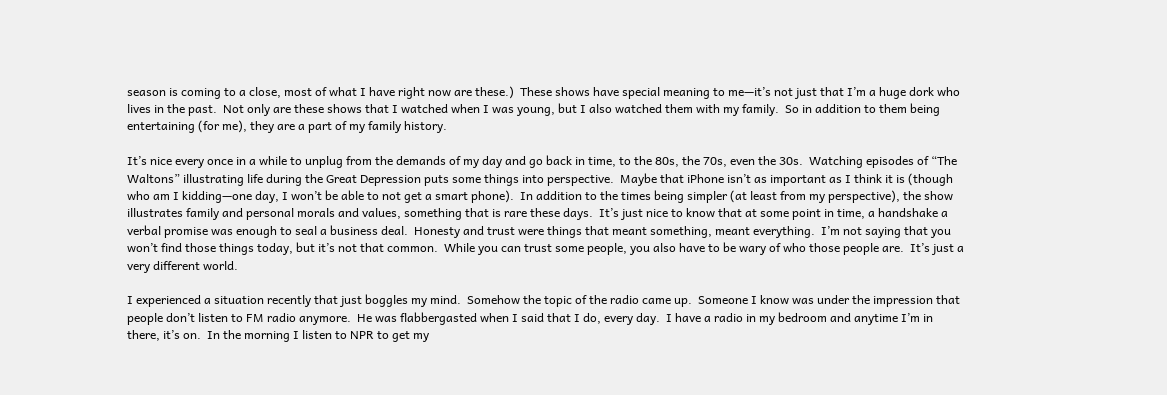season is coming to a close, most of what I have right now are these.)  These shows have special meaning to me—it’s not just that I’m a huge dork who lives in the past.  Not only are these shows that I watched when I was young, but I also watched them with my family.  So in addition to them being entertaining (for me), they are a part of my family history.

It’s nice every once in a while to unplug from the demands of my day and go back in time, to the 80s, the 70s, even the 30s.  Watching episodes of “The Waltons” illustrating life during the Great Depression puts some things into perspective.  Maybe that iPhone isn’t as important as I think it is (though who am I kidding—one day, I won’t be able to not get a smart phone).  In addition to the times being simpler (at least from my perspective), the show illustrates family and personal morals and values, something that is rare these days.  It’s just nice to know that at some point in time, a handshake a verbal promise was enough to seal a business deal.  Honesty and trust were things that meant something, meant everything.  I’m not saying that you won’t find those things today, but it’s not that common.  While you can trust some people, you also have to be wary of who those people are.  It’s just a very different world.

I experienced a situation recently that just boggles my mind.  Somehow the topic of the radio came up.  Someone I know was under the impression that people don’t listen to FM radio anymore.  He was flabbergasted when I said that I do, every day.  I have a radio in my bedroom and anytime I’m in there, it’s on.  In the morning I listen to NPR to get my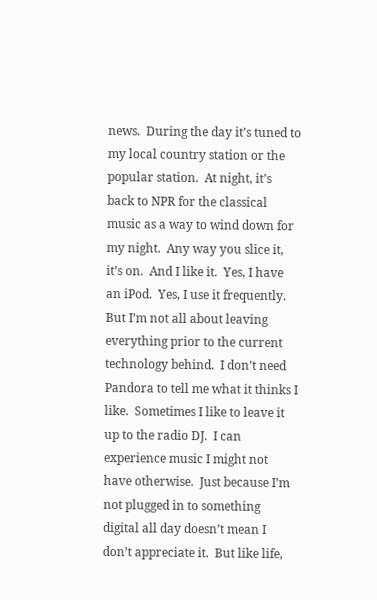news.  During the day it’s tuned to my local country station or the popular station.  At night, it’s back to NPR for the classical music as a way to wind down for my night.  Any way you slice it, it’s on.  And I like it.  Yes, I have an iPod.  Yes, I use it frequently.  But I’m not all about leaving everything prior to the current technology behind.  I don’t need Pandora to tell me what it thinks I like.  Sometimes I like to leave it up to the radio DJ.  I can experience music I might not have otherwise.  Just because I’m not plugged in to something digital all day doesn’t mean I don’t appreciate it.  But like life,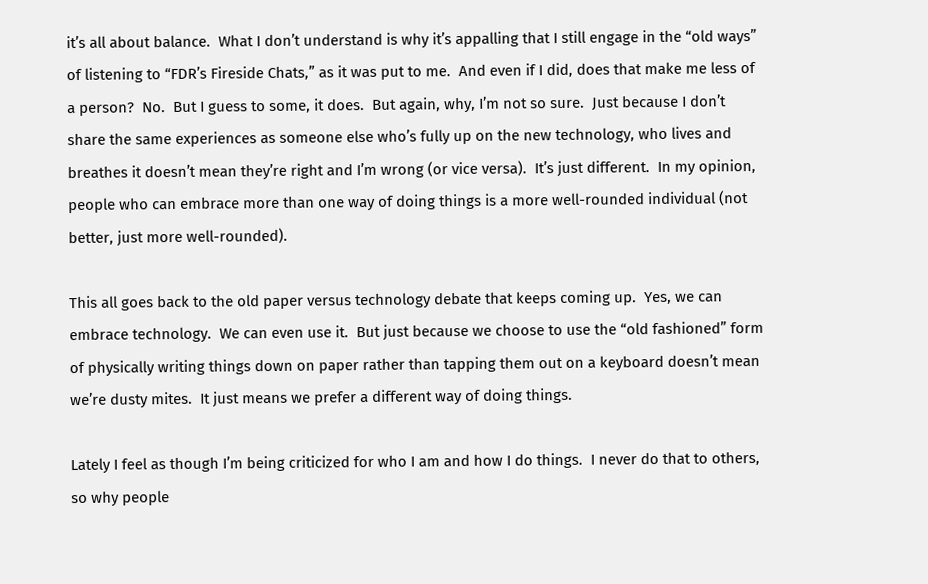it’s all about balance.  What I don’t understand is why it’s appalling that I still engage in the “old ways” of listening to “FDR’s Fireside Chats,” as it was put to me.  And even if I did, does that make me less of a person?  No.  But I guess to some, it does.  But again, why, I’m not so sure.  Just because I don’t share the same experiences as someone else who’s fully up on the new technology, who lives and breathes it doesn’t mean they’re right and I’m wrong (or vice versa).  It’s just different.  In my opinion, people who can embrace more than one way of doing things is a more well-rounded individual (not better, just more well-rounded).

This all goes back to the old paper versus technology debate that keeps coming up.  Yes, we can embrace technology.  We can even use it.  But just because we choose to use the “old fashioned” form of physically writing things down on paper rather than tapping them out on a keyboard doesn’t mean we’re dusty mites.  It just means we prefer a different way of doing things.

Lately I feel as though I’m being criticized for who I am and how I do things.  I never do that to others, so why people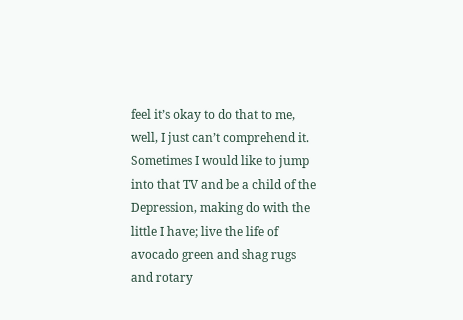feel it’s okay to do that to me, well, I just can’t comprehend it.  Sometimes I would like to jump into that TV and be a child of the Depression, making do with the little I have; live the life of avocado green and shag rugs and rotary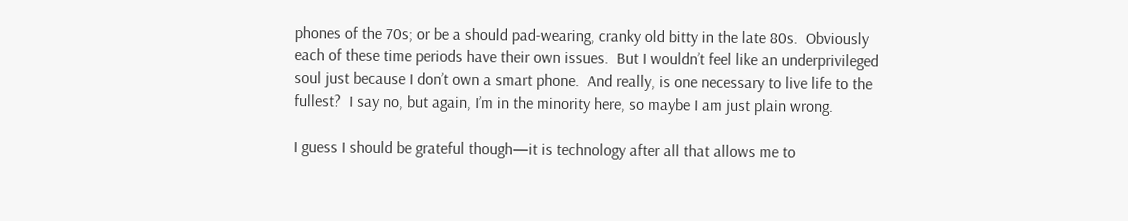phones of the 70s; or be a should pad-wearing, cranky old bitty in the late 80s.  Obviously each of these time periods have their own issues.  But I wouldn’t feel like an underprivileged soul just because I don’t own a smart phone.  And really, is one necessary to live life to the fullest?  I say no, but again, I’m in the minority here, so maybe I am just plain wrong.

I guess I should be grateful though—it is technology after all that allows me to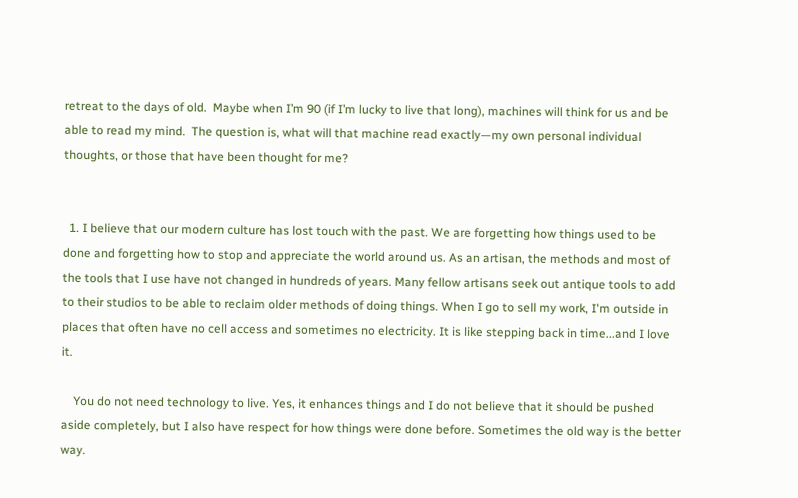retreat to the days of old.  Maybe when I’m 90 (if I’m lucky to live that long), machines will think for us and be able to read my mind.  The question is, what will that machine read exactly—my own personal individual thoughts, or those that have been thought for me?


  1. I believe that our modern culture has lost touch with the past. We are forgetting how things used to be done and forgetting how to stop and appreciate the world around us. As an artisan, the methods and most of the tools that I use have not changed in hundreds of years. Many fellow artisans seek out antique tools to add to their studios to be able to reclaim older methods of doing things. When I go to sell my work, I'm outside in places that often have no cell access and sometimes no electricity. It is like stepping back in time...and I love it.

    You do not need technology to live. Yes, it enhances things and I do not believe that it should be pushed aside completely, but I also have respect for how things were done before. Sometimes the old way is the better way.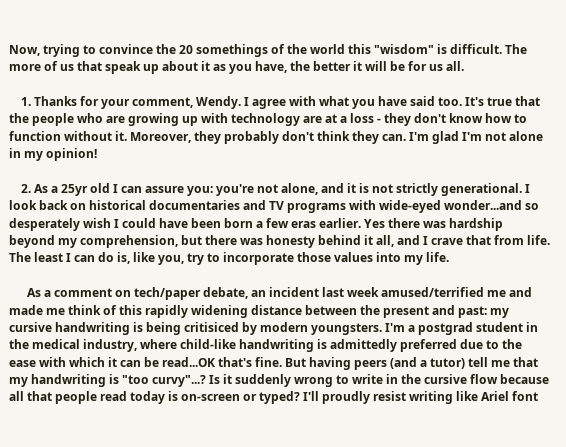Now, trying to convince the 20 somethings of the world this "wisdom" is difficult. The more of us that speak up about it as you have, the better it will be for us all.

    1. Thanks for your comment, Wendy. I agree with what you have said too. It's true that the people who are growing up with technology are at a loss - they don't know how to function without it. Moreover, they probably don't think they can. I'm glad I'm not alone in my opinion!

    2. As a 25yr old I can assure you: you're not alone, and it is not strictly generational. I look back on historical documentaries and TV programs with wide-eyed wonder...and so desperately wish I could have been born a few eras earlier. Yes there was hardship beyond my comprehension, but there was honesty behind it all, and I crave that from life. The least I can do is, like you, try to incorporate those values into my life.

      As a comment on tech/paper debate, an incident last week amused/terrified me and made me think of this rapidly widening distance between the present and past: my cursive handwriting is being critisiced by modern youngsters. I'm a postgrad student in the medical industry, where child-like handwriting is admittedly preferred due to the ease with which it can be read...OK that's fine. But having peers (and a tutor) tell me that my handwriting is "too curvy"...? Is it suddenly wrong to write in the cursive flow because all that people read today is on-screen or typed? I'll proudly resist writing like Ariel font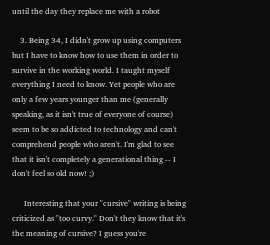until the day they replace me with a robot

    3. Being 34, I didn't grow up using computers but I have to know how to use them in order to survive in the working world. I taught myself everything I need to know. Yet people who are only a few years younger than me (generally speaking, as it isn't true of everyone of course) seem to be so addicted to technology and can't comprehend people who aren't. I'm glad to see that it isn't completely a generational thing -- I don't feel so old now! ;)

      Interesting that your "cursive" writing is being criticized as "too curvy." Don't they know that it's the meaning of cursive? I guess you're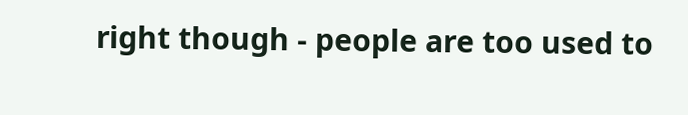right though - people are too used to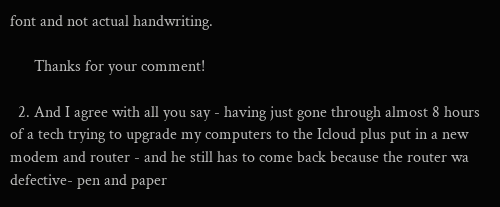font and not actual handwriting.

      Thanks for your comment!

  2. And I agree with all you say - having just gone through almost 8 hours of a tech trying to upgrade my computers to the Icloud plus put in a new modem and router - and he still has to come back because the router wa defective- pen and paper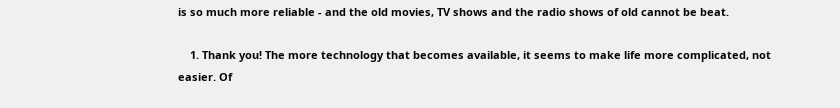is so much more reliable - and the old movies, TV shows and the radio shows of old cannot be beat.

    1. Thank you! The more technology that becomes available, it seems to make life more complicated, not easier. Of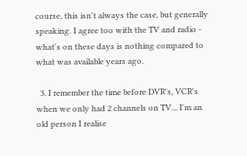course, this isn't always the case, but generally speaking. I agree too with the TV and radio - what's on these days is nothing compared to what was available years ago.

  3. I remember the time before DVR's, VCR's when we only had 2 channels on TV... I'm an old person I realise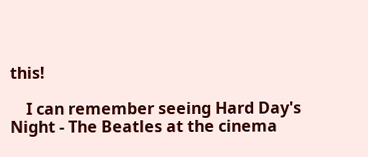this!

    I can remember seeing Hard Day's Night - The Beatles at the cinema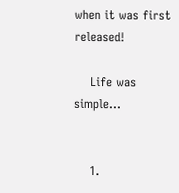when it was first released!

    Life was simple...


    1.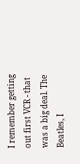I remember getting out first VCR - that was a big deal. The Beatles, I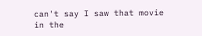can't say I saw that movie in the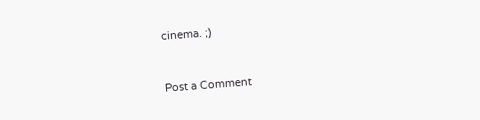cinema. ;)


Post a Comment